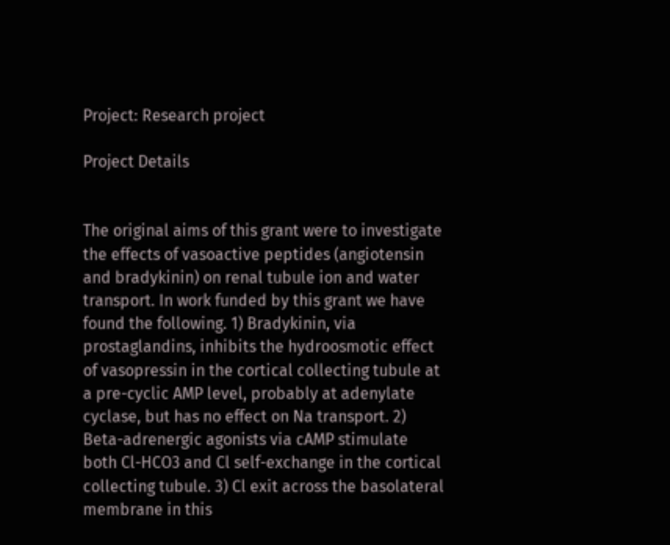Project: Research project

Project Details


The original aims of this grant were to investigate the effects of vasoactive peptides (angiotensin and bradykinin) on renal tubule ion and water transport. In work funded by this grant we have found the following. 1) Bradykinin, via prostaglandins, inhibits the hydroosmotic effect of vasopressin in the cortical collecting tubule at a pre-cyclic AMP level, probably at adenylate cyclase, but has no effect on Na transport. 2) Beta-adrenergic agonists via cAMP stimulate both Cl-HCO3 and Cl self-exchange in the cortical collecting tubule. 3) Cl exit across the basolateral membrane in this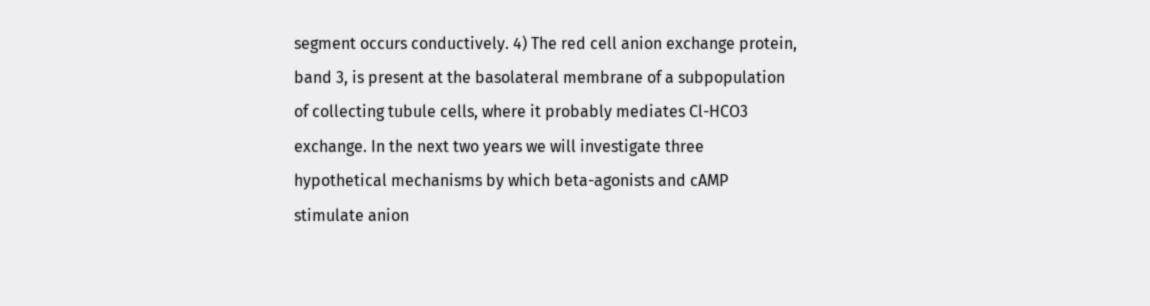segment occurs conductively. 4) The red cell anion exchange protein, band 3, is present at the basolateral membrane of a subpopulation of collecting tubule cells, where it probably mediates Cl-HCO3 exchange. In the next two years we will investigate three hypothetical mechanisms by which beta-agonists and cAMP stimulate anion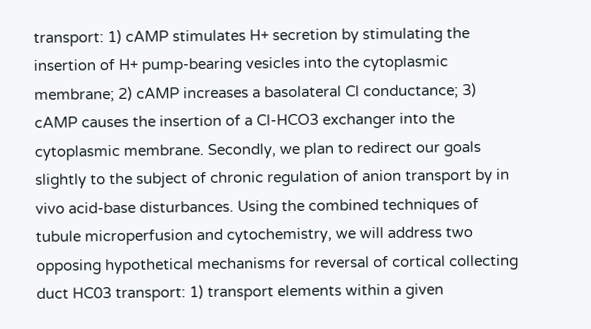transport: 1) cAMP stimulates H+ secretion by stimulating the insertion of H+ pump-bearing vesicles into the cytoplasmic membrane; 2) cAMP increases a basolateral Cl conductance; 3) cAMP causes the insertion of a Cl-HCO3 exchanger into the cytoplasmic membrane. Secondly, we plan to redirect our goals slightly to the subject of chronic regulation of anion transport by in vivo acid-base disturbances. Using the combined techniques of tubule microperfusion and cytochemistry, we will address two opposing hypothetical mechanisms for reversal of cortical collecting duct HC03 transport: 1) transport elements within a given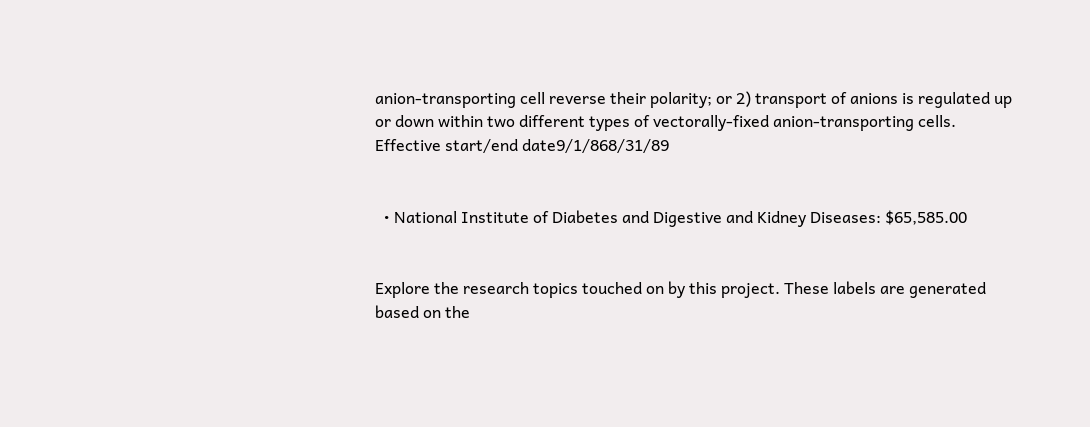anion-transporting cell reverse their polarity; or 2) transport of anions is regulated up or down within two different types of vectorally-fixed anion-transporting cells.
Effective start/end date9/1/868/31/89


  • National Institute of Diabetes and Digestive and Kidney Diseases: $65,585.00


Explore the research topics touched on by this project. These labels are generated based on the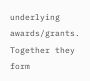underlying awards/grants. Together they form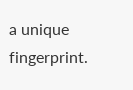a unique fingerprint.